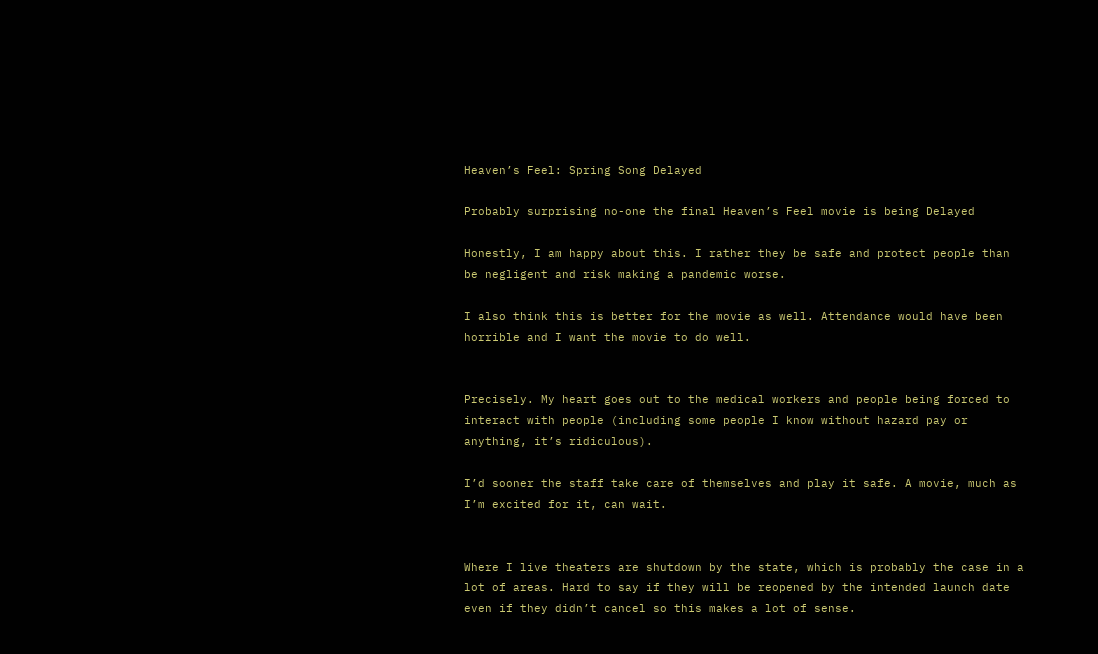Heaven’s Feel: Spring Song Delayed

Probably surprising no-one the final Heaven’s Feel movie is being Delayed

Honestly, I am happy about this. I rather they be safe and protect people than be negligent and risk making a pandemic worse.

I also think this is better for the movie as well. Attendance would have been horrible and I want the movie to do well.


Precisely. My heart goes out to the medical workers and people being forced to interact with people (including some people I know without hazard pay or anything, it’s ridiculous).

I’d sooner the staff take care of themselves and play it safe. A movie, much as I’m excited for it, can wait.


Where I live theaters are shutdown by the state, which is probably the case in a lot of areas. Hard to say if they will be reopened by the intended launch date even if they didn’t cancel so this makes a lot of sense.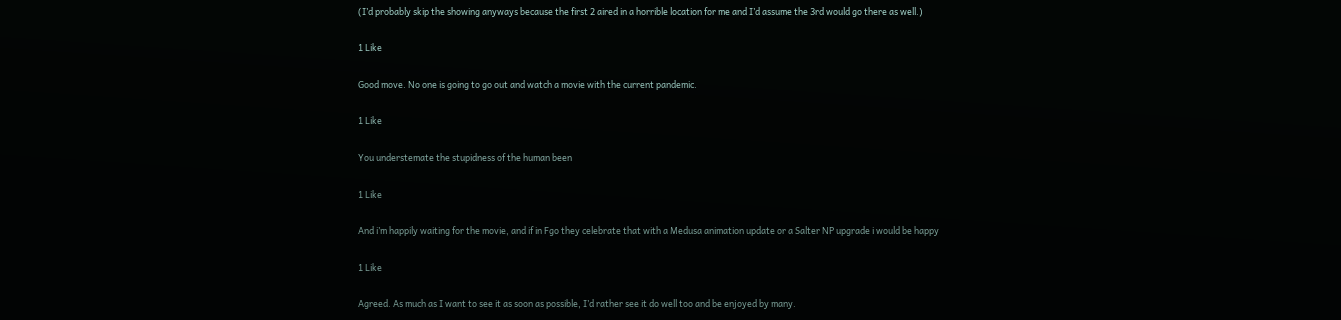(I’d probably skip the showing anyways because the first 2 aired in a horrible location for me and I’d assume the 3rd would go there as well.)

1 Like

Good move. No one is going to go out and watch a movie with the current pandemic.

1 Like

You understemate the stupidness of the human been

1 Like

And i’m happily waiting for the movie, and if in Fgo they celebrate that with a Medusa animation update or a Salter NP upgrade i would be happy

1 Like

Agreed. As much as I want to see it as soon as possible, I’d rather see it do well too and be enjoyed by many.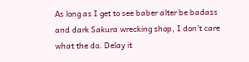As long as I get to see baber alter be badass and dark Sakura wrecking shop, I don’t care what the do. Delay it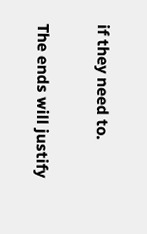if they need to.

The ends will justify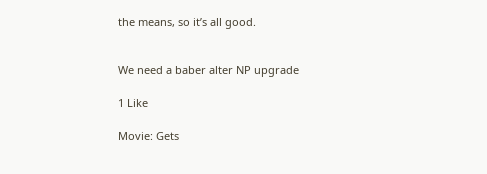the means, so it’s all good.


We need a baber alter NP upgrade

1 Like

Movie: Gets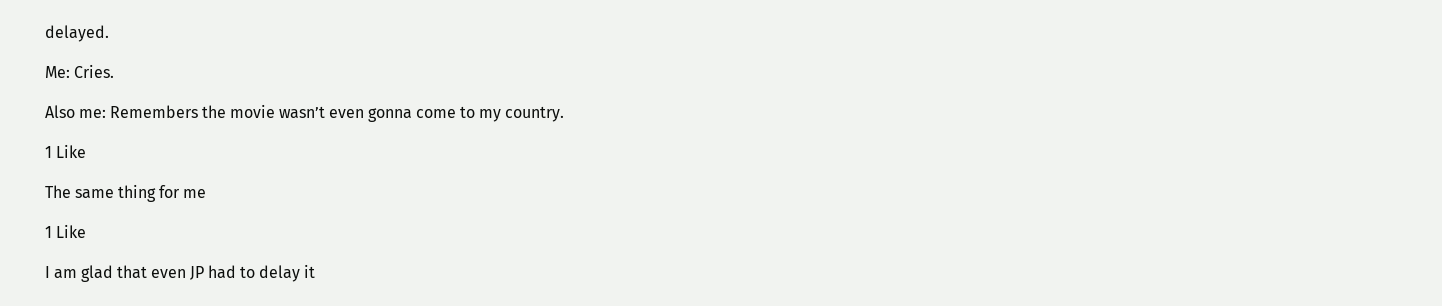delayed.

Me: Cries.

Also me: Remembers the movie wasn’t even gonna come to my country.

1 Like

The same thing for me

1 Like

I am glad that even JP had to delay it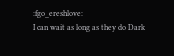:fgo_ereshlove:
I can wait as long as they do Dark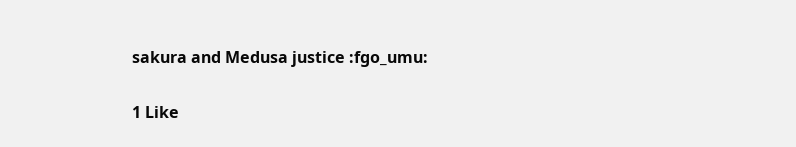sakura and Medusa justice :fgo_umu:

1 Like